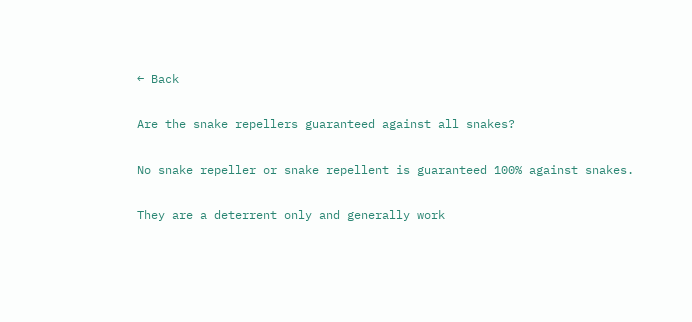← Back

Are the snake repellers guaranteed against all snakes?

No snake repeller or snake repellent is guaranteed 100% against snakes.

They are a deterrent only and generally work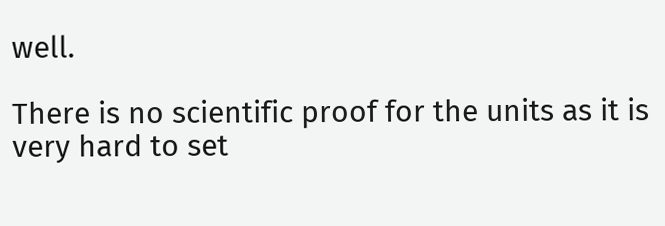well.

There is no scientific proof for the units as it is very hard to set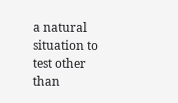a natural situation to test other than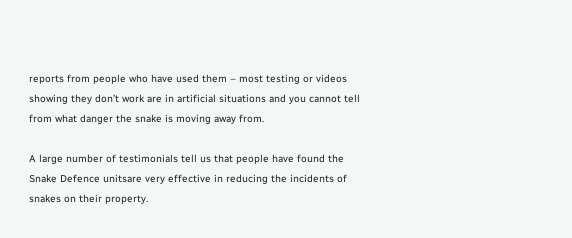reports from people who have used them – most testing or videos showing they don’t work are in artificial situations and you cannot tell from what danger the snake is moving away from.

A large number of testimonials tell us that people have found the Snake Defence unitsare very effective in reducing the incidents of snakes on their property.